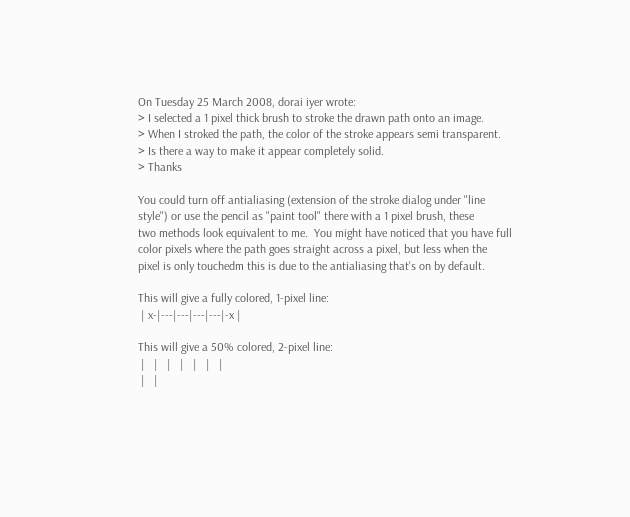On Tuesday 25 March 2008, dorai iyer wrote:
> I selected a 1 pixel thick brush to stroke the drawn path onto an image.
> When I stroked the path, the color of the stroke appears semi transparent.
> Is there a way to make it appear completely solid.
> Thanks

You could turn off antialiasing (extension of the stroke dialog under "line
style") or use the pencil as "paint tool" there with a 1 pixel brush, these
two methods look equivalent to me.  You might have noticed that you have full
color pixels where the path goes straight across a pixel, but less when the
pixel is only touchedm this is due to the antialiasing that's on by default.

This will give a fully colored, 1-pixel line:
 | x-|---|---|---|---|-x |

This will give a 50% colored, 2-pixel line:
 |   |   |   |   |   |   |
 |   |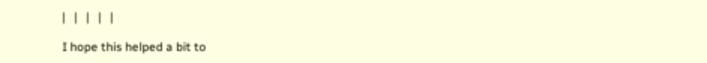|   |   |   |   |

I hope this helped a bit to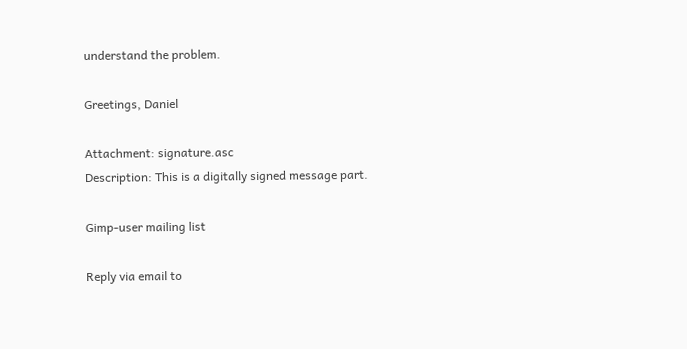understand the problem.

Greetings, Daniel

Attachment: signature.asc
Description: This is a digitally signed message part.

Gimp-user mailing list

Reply via email to